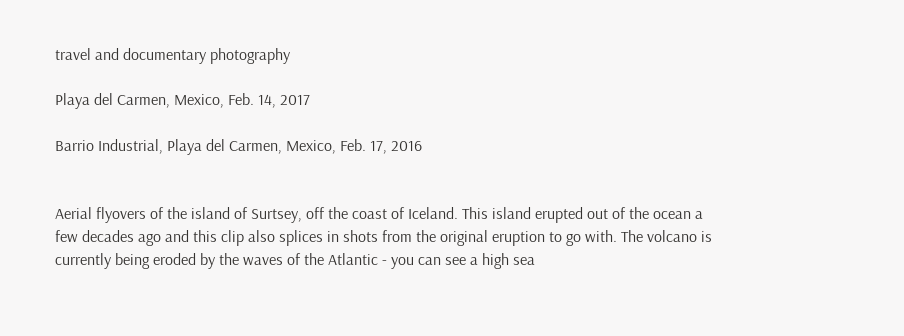travel and documentary photography

Playa del Carmen, Mexico, Feb. 14, 2017

Barrio Industrial, Playa del Carmen, Mexico, Feb. 17, 2016


Aerial flyovers of the island of Surtsey, off the coast of Iceland. This island erupted out of the ocean a few decades ago and this clip also splices in shots from the original eruption to go with. The volcano is currently being eroded by the waves of the Atlantic - you can see a high sea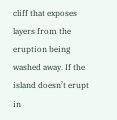cliff that exposes layers from the eruption being washed away. If the island doesn’t erupt in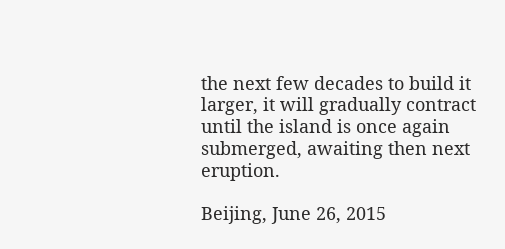the next few decades to build it larger, it will gradually contract until the island is once again submerged, awaiting then next eruption.

Beijing, June 26, 2015